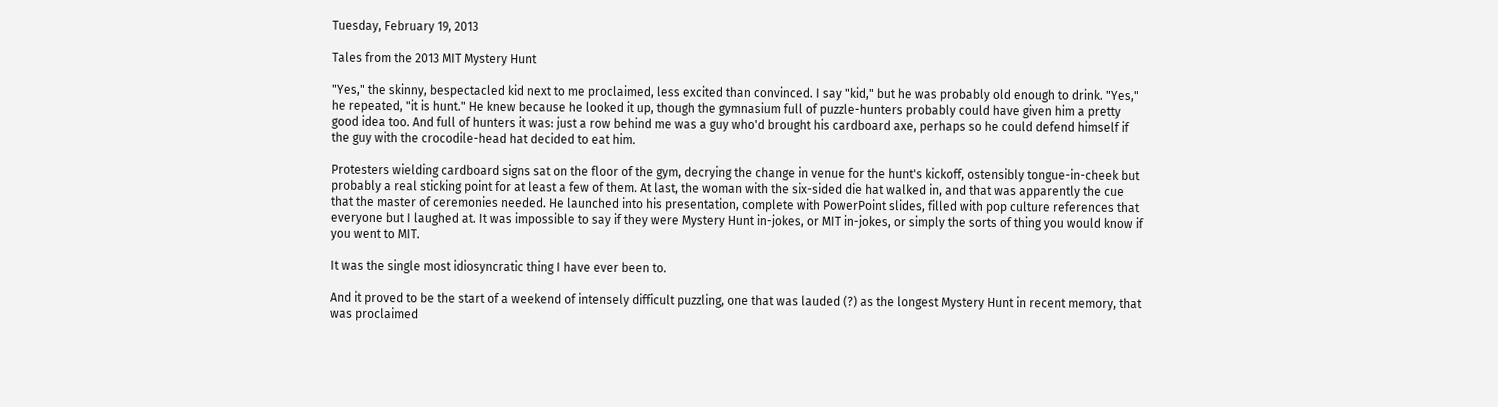Tuesday, February 19, 2013

Tales from the 2013 MIT Mystery Hunt

"Yes," the skinny, bespectacled kid next to me proclaimed, less excited than convinced. I say "kid," but he was probably old enough to drink. "Yes," he repeated, "it is hunt." He knew because he looked it up, though the gymnasium full of puzzle-hunters probably could have given him a pretty good idea too. And full of hunters it was: just a row behind me was a guy who'd brought his cardboard axe, perhaps so he could defend himself if the guy with the crocodile-head hat decided to eat him.

Protesters wielding cardboard signs sat on the floor of the gym, decrying the change in venue for the hunt's kickoff, ostensibly tongue-in-cheek but probably a real sticking point for at least a few of them. At last, the woman with the six-sided die hat walked in, and that was apparently the cue that the master of ceremonies needed. He launched into his presentation, complete with PowerPoint slides, filled with pop culture references that everyone but I laughed at. It was impossible to say if they were Mystery Hunt in-jokes, or MIT in-jokes, or simply the sorts of thing you would know if you went to MIT.

It was the single most idiosyncratic thing I have ever been to.

And it proved to be the start of a weekend of intensely difficult puzzling, one that was lauded (?) as the longest Mystery Hunt in recent memory, that was proclaimed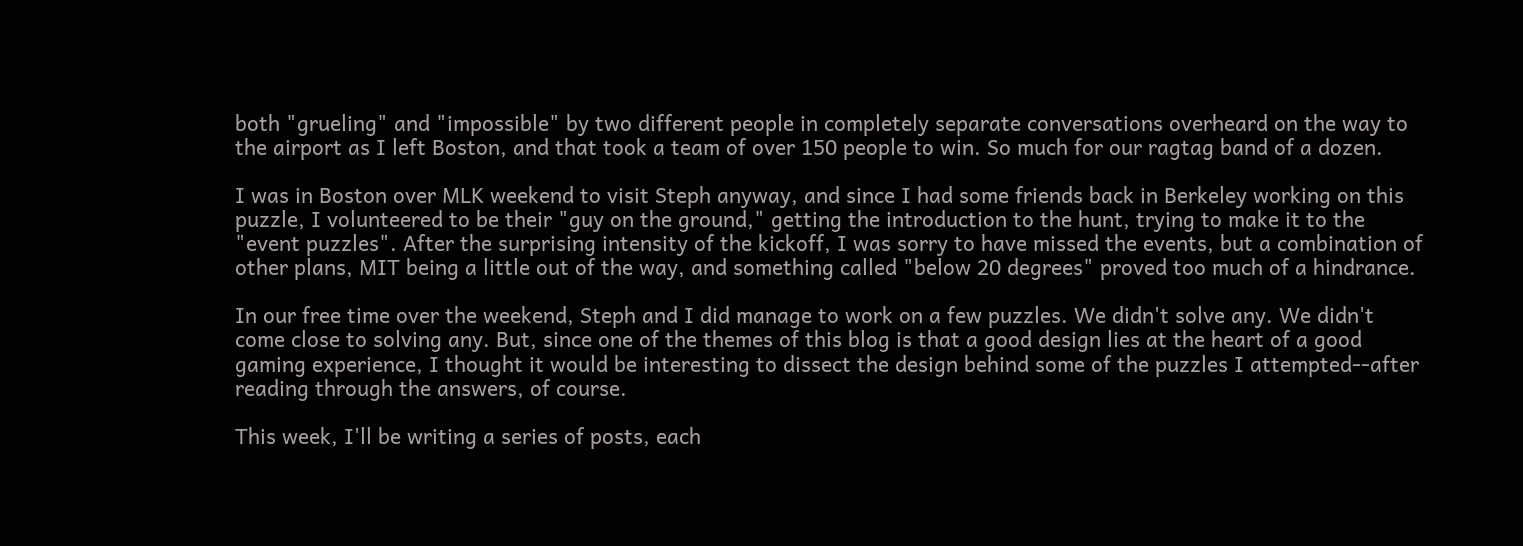both "grueling" and "impossible" by two different people in completely separate conversations overheard on the way to the airport as I left Boston, and that took a team of over 150 people to win. So much for our ragtag band of a dozen.

I was in Boston over MLK weekend to visit Steph anyway, and since I had some friends back in Berkeley working on this puzzle, I volunteered to be their "guy on the ground," getting the introduction to the hunt, trying to make it to the "event puzzles". After the surprising intensity of the kickoff, I was sorry to have missed the events, but a combination of other plans, MIT being a little out of the way, and something called "below 20 degrees" proved too much of a hindrance.

In our free time over the weekend, Steph and I did manage to work on a few puzzles. We didn't solve any. We didn't come close to solving any. But, since one of the themes of this blog is that a good design lies at the heart of a good gaming experience, I thought it would be interesting to dissect the design behind some of the puzzles I attempted--after reading through the answers, of course.

This week, I'll be writing a series of posts, each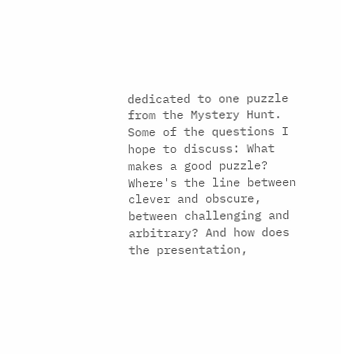dedicated to one puzzle from the Mystery Hunt. Some of the questions I hope to discuss: What makes a good puzzle? Where's the line between clever and obscure, between challenging and arbitrary? And how does the presentation,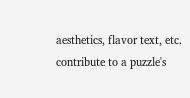aesthetics, flavor text, etc. contribute to a puzzle's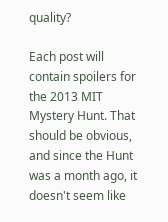quality?

Each post will contain spoilers for the 2013 MIT Mystery Hunt. That should be obvious, and since the Hunt was a month ago, it doesn't seem like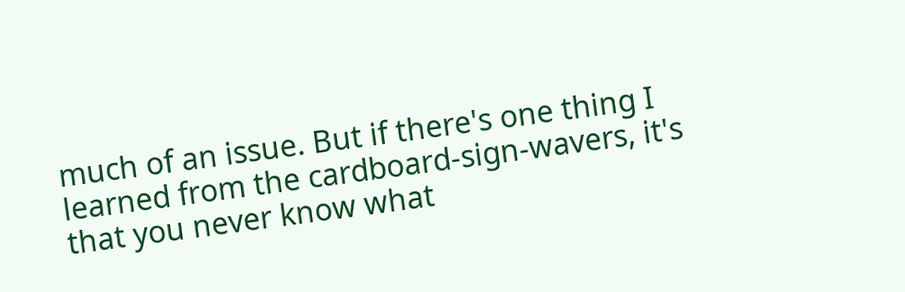much of an issue. But if there's one thing I learned from the cardboard-sign-wavers, it's that you never know what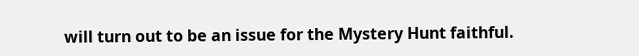will turn out to be an issue for the Mystery Hunt faithful.